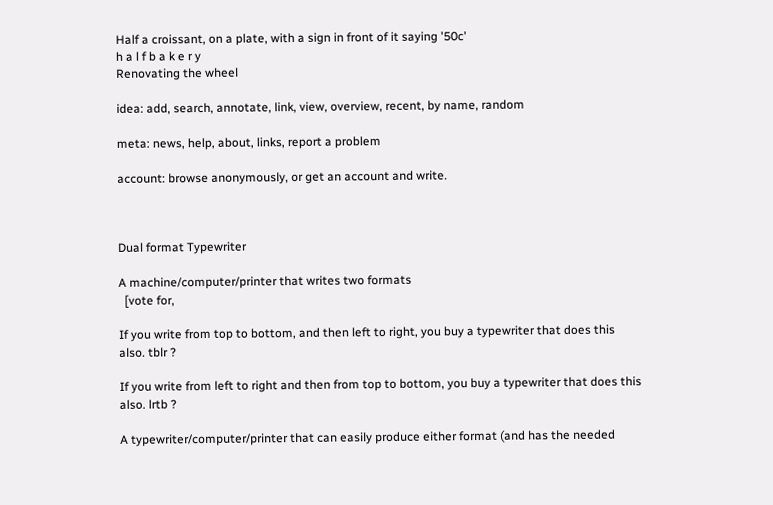Half a croissant, on a plate, with a sign in front of it saying '50c'
h a l f b a k e r y
Renovating the wheel

idea: add, search, annotate, link, view, overview, recent, by name, random

meta: news, help, about, links, report a problem

account: browse anonymously, or get an account and write.



Dual format Typewriter

A machine/computer/printer that writes two formats
  [vote for,

If you write from top to bottom, and then left to right, you buy a typewriter that does this also. tblr ?

If you write from left to right and then from top to bottom, you buy a typewriter that does this also. lrtb ?

A typewriter/computer/printer that can easily produce either format (and has the needed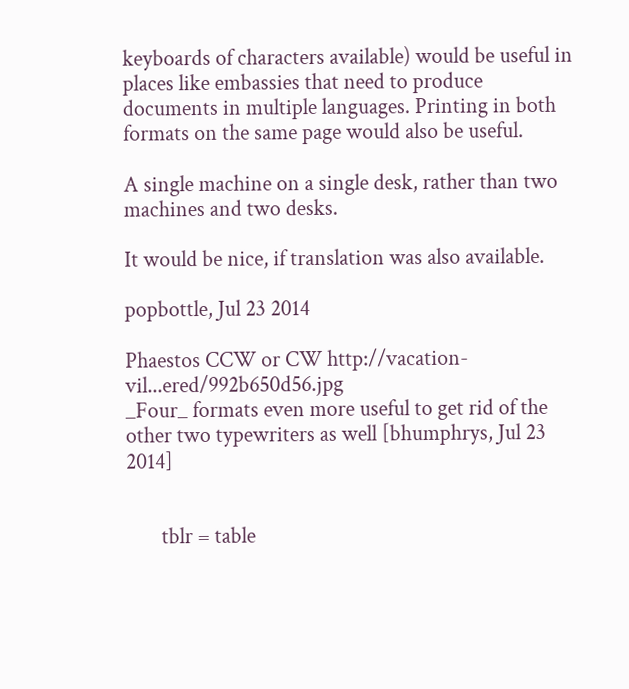keyboards of characters available) would be useful in places like embassies that need to produce documents in multiple languages. Printing in both formats on the same page would also be useful.

A single machine on a single desk, rather than two machines and two desks.

It would be nice, if translation was also available.

popbottle, Jul 23 2014

Phaestos CCW or CW http://vacation-vil...ered/992b650d56.jpg
_Four_ formats even more useful to get rid of the other two typewriters as well [bhumphrys, Jul 23 2014]


       tblr = table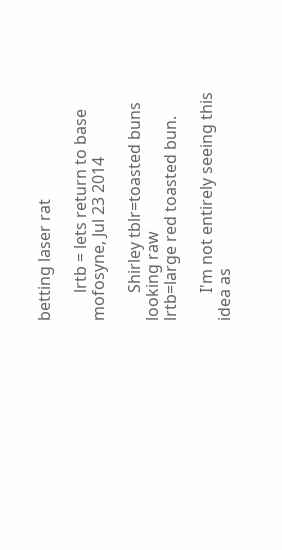betting laser rat

       lrtb = lets return to base
mofosyne, Jul 23 2014

       Shirley tblr=toasted buns looking raw
lrtb=large red toasted bun.

       I'm not entirely seeing this idea as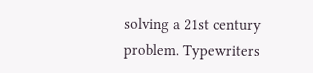solving a 21st century problem. Typewriters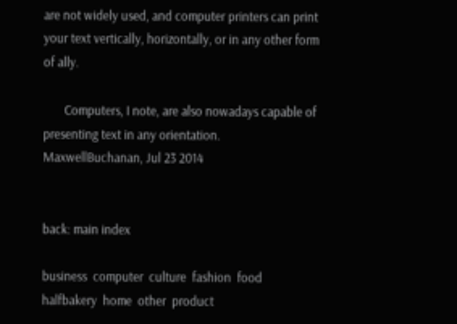are not widely used, and computer printers can print your text vertically, horizontally, or in any other form of ally.

       Computers, I note, are also nowadays capable of presenting text in any orientation.
MaxwellBuchanan, Jul 23 2014


back: main index

business  computer  culture  fashion  food  halfbakery  home  other  product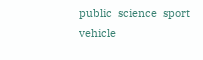public  science  sport  vehicle